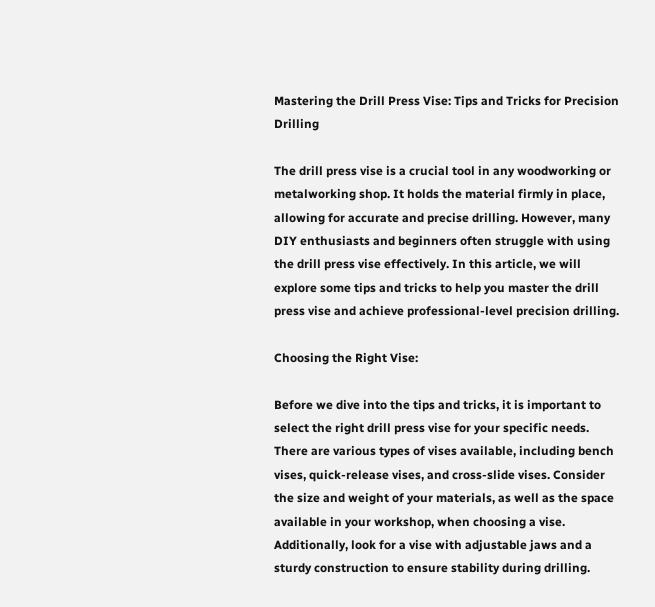Mastering the Drill Press Vise: Tips and Tricks for Precision Drilling

The drill press vise is a crucial tool in any woodworking or metalworking shop. It holds the material firmly in place, allowing for accurate and precise drilling. However, many DIY enthusiasts and beginners often struggle with using the drill press vise effectively. In this article, we will explore some tips and tricks to help you master the drill press vise and achieve professional-level precision drilling.

Choosing the Right Vise:

Before we dive into the tips and tricks, it is important to select the right drill press vise for your specific needs. There are various types of vises available, including bench vises, quick-release vises, and cross-slide vises. Consider the size and weight of your materials, as well as the space available in your workshop, when choosing a vise. Additionally, look for a vise with adjustable jaws and a sturdy construction to ensure stability during drilling.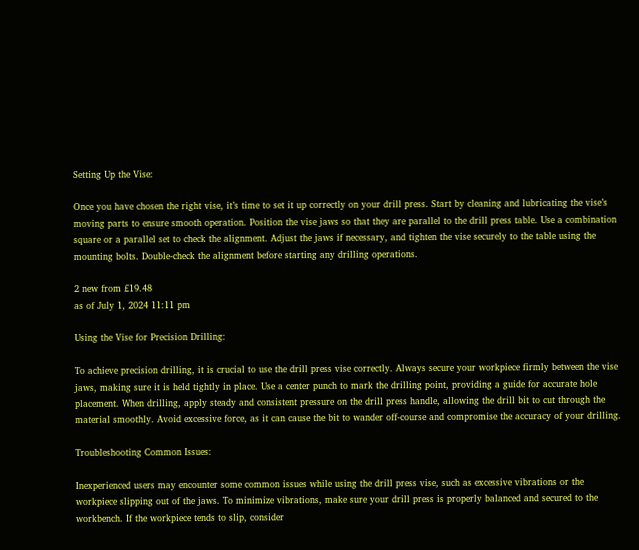Setting Up the Vise:

Once you have chosen the right vise, it’s time to set it up correctly on your drill press. Start by cleaning and lubricating the vise’s moving parts to ensure smooth operation. Position the vise jaws so that they are parallel to the drill press table. Use a combination square or a parallel set to check the alignment. Adjust the jaws if necessary, and tighten the vise securely to the table using the mounting bolts. Double-check the alignment before starting any drilling operations.

2 new from £19.48
as of July 1, 2024 11:11 pm

Using the Vise for Precision Drilling:

To achieve precision drilling, it is crucial to use the drill press vise correctly. Always secure your workpiece firmly between the vise jaws, making sure it is held tightly in place. Use a center punch to mark the drilling point, providing a guide for accurate hole placement. When drilling, apply steady and consistent pressure on the drill press handle, allowing the drill bit to cut through the material smoothly. Avoid excessive force, as it can cause the bit to wander off-course and compromise the accuracy of your drilling.

Troubleshooting Common Issues:

Inexperienced users may encounter some common issues while using the drill press vise, such as excessive vibrations or the workpiece slipping out of the jaws. To minimize vibrations, make sure your drill press is properly balanced and secured to the workbench. If the workpiece tends to slip, consider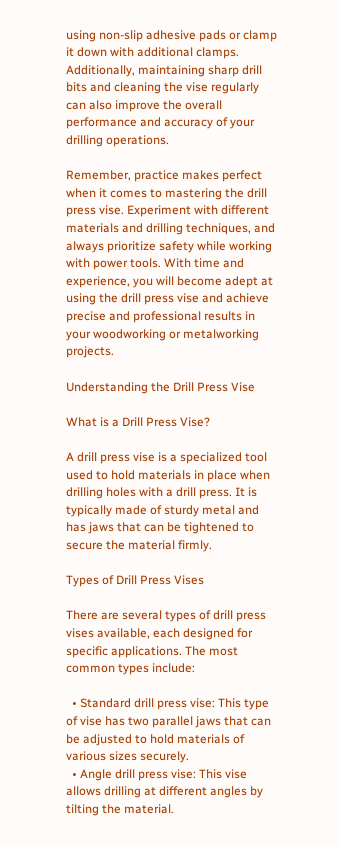using non-slip adhesive pads or clamp it down with additional clamps. Additionally, maintaining sharp drill bits and cleaning the vise regularly can also improve the overall performance and accuracy of your drilling operations.

Remember, practice makes perfect when it comes to mastering the drill press vise. Experiment with different materials and drilling techniques, and always prioritize safety while working with power tools. With time and experience, you will become adept at using the drill press vise and achieve precise and professional results in your woodworking or metalworking projects.

Understanding the Drill Press Vise

What is a Drill Press Vise?

A drill press vise is a specialized tool used to hold materials in place when drilling holes with a drill press. It is typically made of sturdy metal and has jaws that can be tightened to secure the material firmly.

Types of Drill Press Vises

There are several types of drill press vises available, each designed for specific applications. The most common types include:

  • Standard drill press vise: This type of vise has two parallel jaws that can be adjusted to hold materials of various sizes securely.
  • Angle drill press vise: This vise allows drilling at different angles by tilting the material.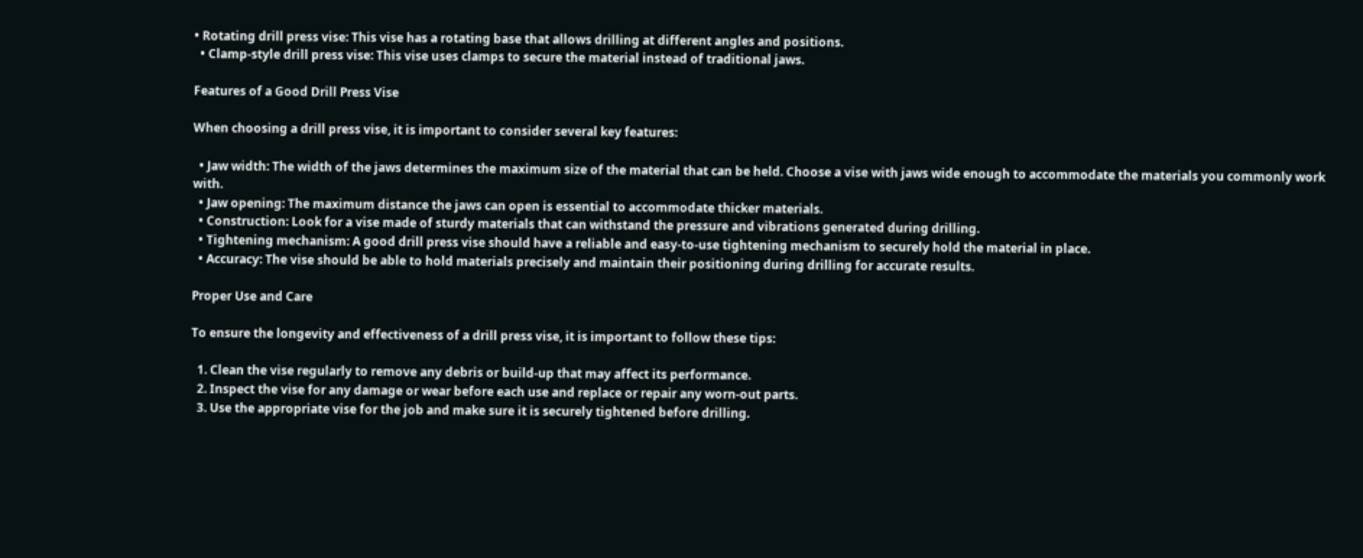• Rotating drill press vise: This vise has a rotating base that allows drilling at different angles and positions.
  • Clamp-style drill press vise: This vise uses clamps to secure the material instead of traditional jaws.

Features of a Good Drill Press Vise

When choosing a drill press vise, it is important to consider several key features:

  • Jaw width: The width of the jaws determines the maximum size of the material that can be held. Choose a vise with jaws wide enough to accommodate the materials you commonly work with.
  • Jaw opening: The maximum distance the jaws can open is essential to accommodate thicker materials.
  • Construction: Look for a vise made of sturdy materials that can withstand the pressure and vibrations generated during drilling.
  • Tightening mechanism: A good drill press vise should have a reliable and easy-to-use tightening mechanism to securely hold the material in place.
  • Accuracy: The vise should be able to hold materials precisely and maintain their positioning during drilling for accurate results.

Proper Use and Care

To ensure the longevity and effectiveness of a drill press vise, it is important to follow these tips:

  1. Clean the vise regularly to remove any debris or build-up that may affect its performance.
  2. Inspect the vise for any damage or wear before each use and replace or repair any worn-out parts.
  3. Use the appropriate vise for the job and make sure it is securely tightened before drilling.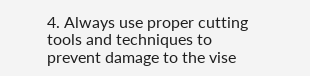4. Always use proper cutting tools and techniques to prevent damage to the vise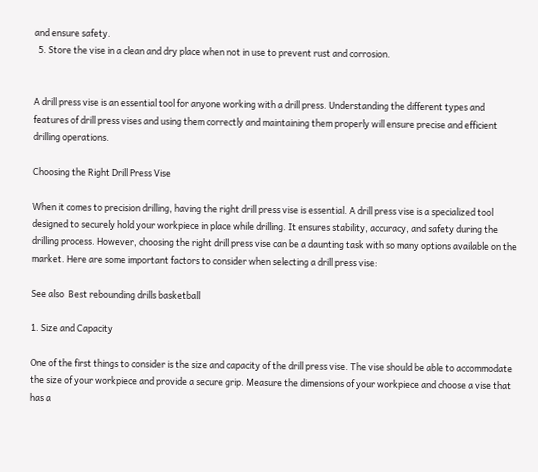and ensure safety.
  5. Store the vise in a clean and dry place when not in use to prevent rust and corrosion.


A drill press vise is an essential tool for anyone working with a drill press. Understanding the different types and features of drill press vises and using them correctly and maintaining them properly will ensure precise and efficient drilling operations.

Choosing the Right Drill Press Vise

When it comes to precision drilling, having the right drill press vise is essential. A drill press vise is a specialized tool designed to securely hold your workpiece in place while drilling. It ensures stability, accuracy, and safety during the drilling process. However, choosing the right drill press vise can be a daunting task with so many options available on the market. Here are some important factors to consider when selecting a drill press vise:

See also  Best rebounding drills basketball

1. Size and Capacity

One of the first things to consider is the size and capacity of the drill press vise. The vise should be able to accommodate the size of your workpiece and provide a secure grip. Measure the dimensions of your workpiece and choose a vise that has a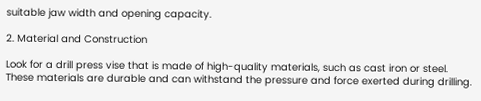suitable jaw width and opening capacity.

2. Material and Construction

Look for a drill press vise that is made of high-quality materials, such as cast iron or steel. These materials are durable and can withstand the pressure and force exerted during drilling.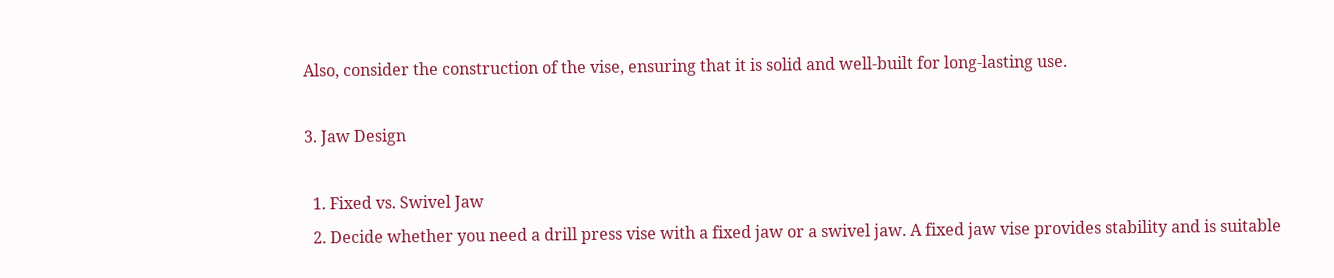Also, consider the construction of the vise, ensuring that it is solid and well-built for long-lasting use.

3. Jaw Design

  1. Fixed vs. Swivel Jaw
  2. Decide whether you need a drill press vise with a fixed jaw or a swivel jaw. A fixed jaw vise provides stability and is suitable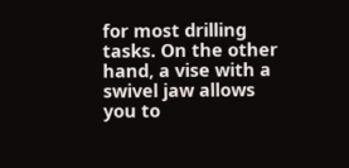for most drilling tasks. On the other hand, a vise with a swivel jaw allows you to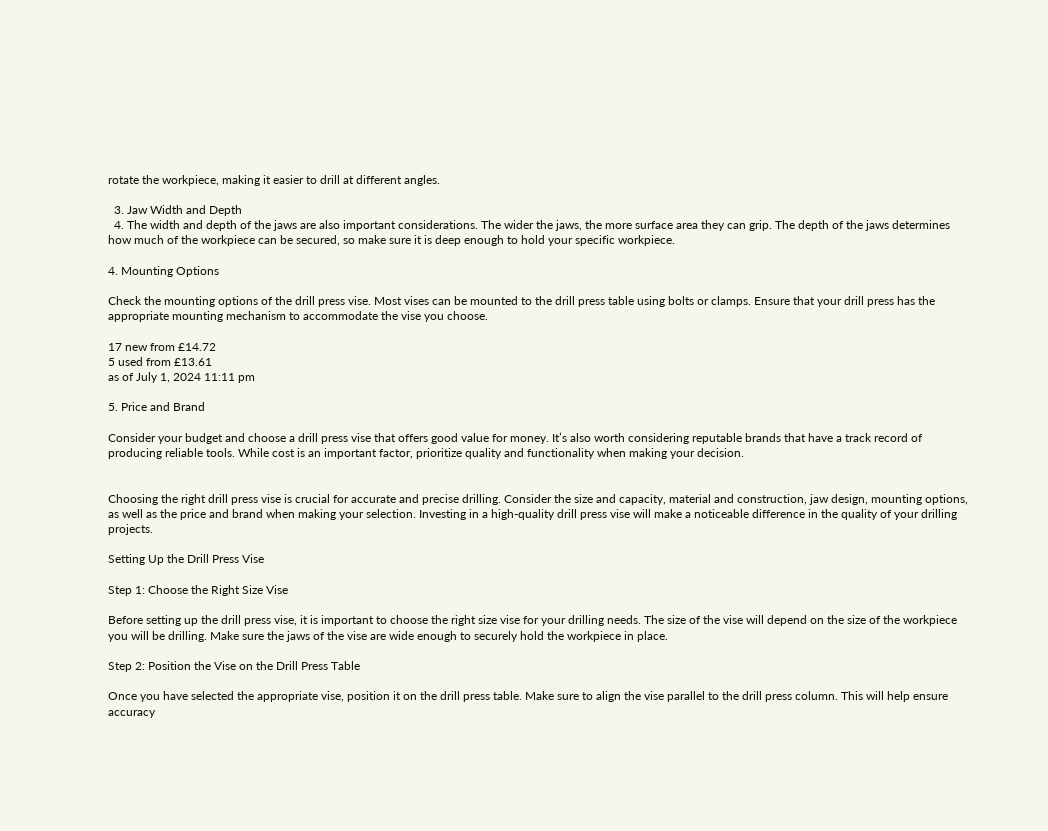rotate the workpiece, making it easier to drill at different angles.

  3. Jaw Width and Depth
  4. The width and depth of the jaws are also important considerations. The wider the jaws, the more surface area they can grip. The depth of the jaws determines how much of the workpiece can be secured, so make sure it is deep enough to hold your specific workpiece.

4. Mounting Options

Check the mounting options of the drill press vise. Most vises can be mounted to the drill press table using bolts or clamps. Ensure that your drill press has the appropriate mounting mechanism to accommodate the vise you choose.

17 new from £14.72
5 used from £13.61
as of July 1, 2024 11:11 pm

5. Price and Brand

Consider your budget and choose a drill press vise that offers good value for money. It’s also worth considering reputable brands that have a track record of producing reliable tools. While cost is an important factor, prioritize quality and functionality when making your decision.


Choosing the right drill press vise is crucial for accurate and precise drilling. Consider the size and capacity, material and construction, jaw design, mounting options, as well as the price and brand when making your selection. Investing in a high-quality drill press vise will make a noticeable difference in the quality of your drilling projects.

Setting Up the Drill Press Vise

Step 1: Choose the Right Size Vise

Before setting up the drill press vise, it is important to choose the right size vise for your drilling needs. The size of the vise will depend on the size of the workpiece you will be drilling. Make sure the jaws of the vise are wide enough to securely hold the workpiece in place.

Step 2: Position the Vise on the Drill Press Table

Once you have selected the appropriate vise, position it on the drill press table. Make sure to align the vise parallel to the drill press column. This will help ensure accuracy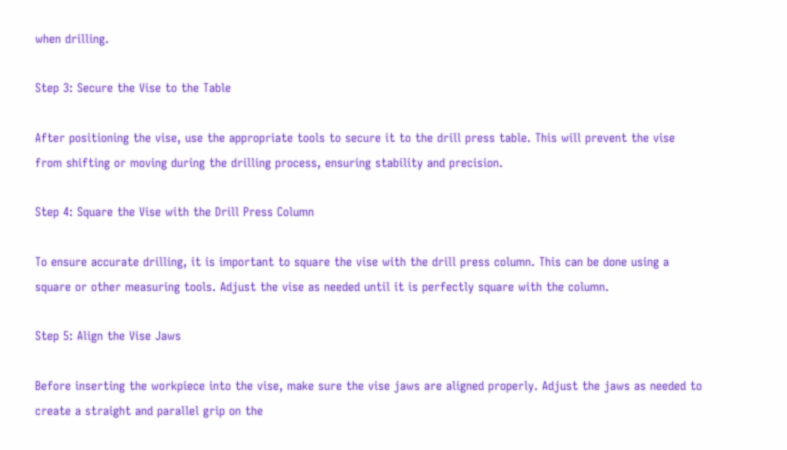when drilling.

Step 3: Secure the Vise to the Table

After positioning the vise, use the appropriate tools to secure it to the drill press table. This will prevent the vise from shifting or moving during the drilling process, ensuring stability and precision.

Step 4: Square the Vise with the Drill Press Column

To ensure accurate drilling, it is important to square the vise with the drill press column. This can be done using a square or other measuring tools. Adjust the vise as needed until it is perfectly square with the column.

Step 5: Align the Vise Jaws

Before inserting the workpiece into the vise, make sure the vise jaws are aligned properly. Adjust the jaws as needed to create a straight and parallel grip on the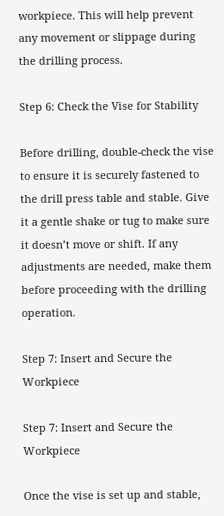workpiece. This will help prevent any movement or slippage during the drilling process.

Step 6: Check the Vise for Stability

Before drilling, double-check the vise to ensure it is securely fastened to the drill press table and stable. Give it a gentle shake or tug to make sure it doesn’t move or shift. If any adjustments are needed, make them before proceeding with the drilling operation.

Step 7: Insert and Secure the Workpiece

Step 7: Insert and Secure the Workpiece

Once the vise is set up and stable,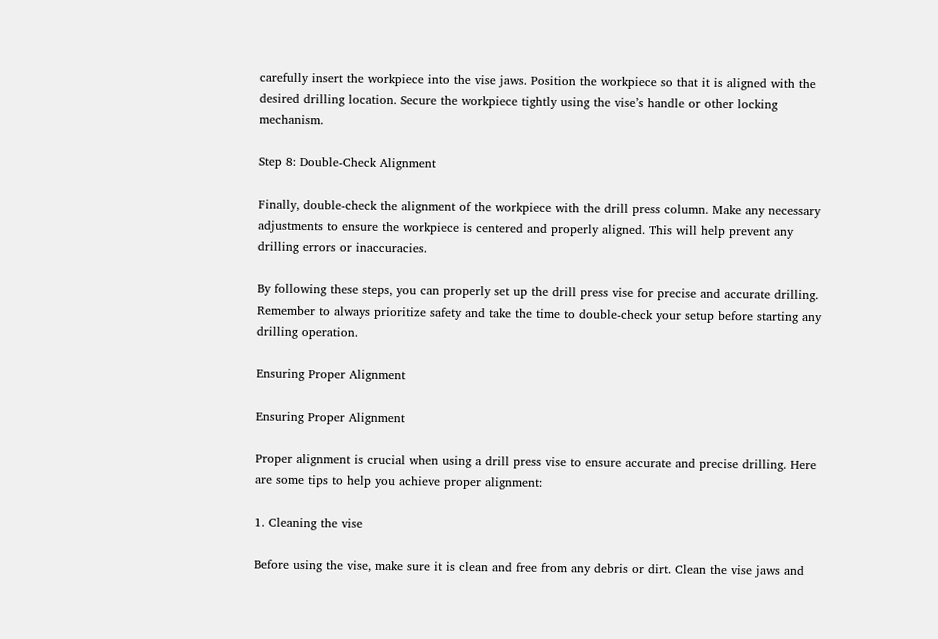carefully insert the workpiece into the vise jaws. Position the workpiece so that it is aligned with the desired drilling location. Secure the workpiece tightly using the vise’s handle or other locking mechanism.

Step 8: Double-Check Alignment

Finally, double-check the alignment of the workpiece with the drill press column. Make any necessary adjustments to ensure the workpiece is centered and properly aligned. This will help prevent any drilling errors or inaccuracies.

By following these steps, you can properly set up the drill press vise for precise and accurate drilling. Remember to always prioritize safety and take the time to double-check your setup before starting any drilling operation.

Ensuring Proper Alignment

Ensuring Proper Alignment

Proper alignment is crucial when using a drill press vise to ensure accurate and precise drilling. Here are some tips to help you achieve proper alignment:

1. Cleaning the vise

Before using the vise, make sure it is clean and free from any debris or dirt. Clean the vise jaws and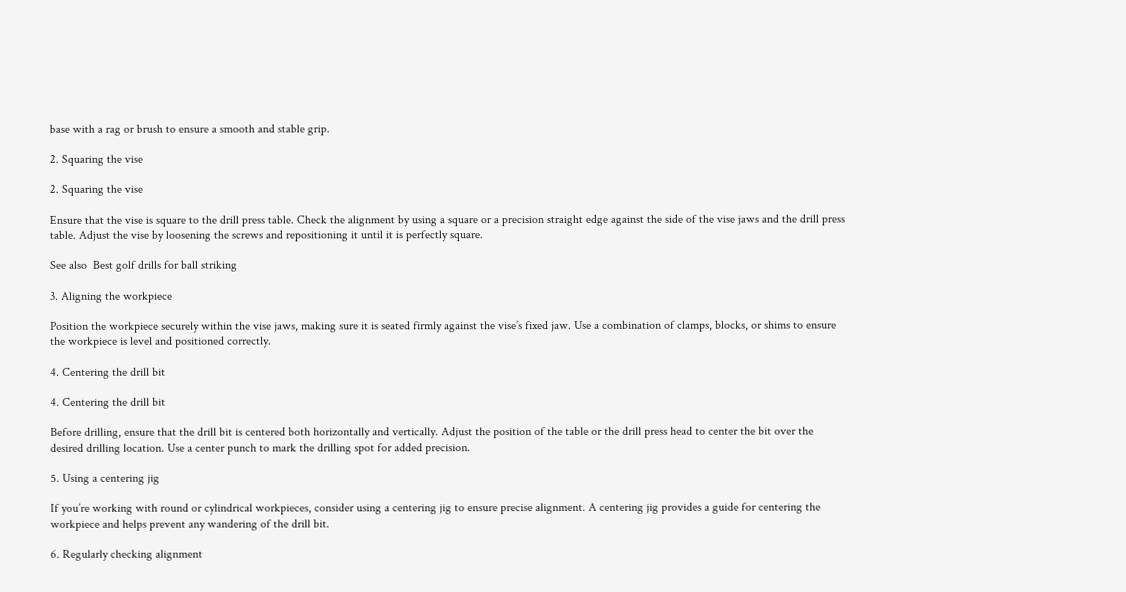base with a rag or brush to ensure a smooth and stable grip.

2. Squaring the vise

2. Squaring the vise

Ensure that the vise is square to the drill press table. Check the alignment by using a square or a precision straight edge against the side of the vise jaws and the drill press table. Adjust the vise by loosening the screws and repositioning it until it is perfectly square.

See also  Best golf drills for ball striking

3. Aligning the workpiece

Position the workpiece securely within the vise jaws, making sure it is seated firmly against the vise’s fixed jaw. Use a combination of clamps, blocks, or shims to ensure the workpiece is level and positioned correctly.

4. Centering the drill bit

4. Centering the drill bit

Before drilling, ensure that the drill bit is centered both horizontally and vertically. Adjust the position of the table or the drill press head to center the bit over the desired drilling location. Use a center punch to mark the drilling spot for added precision.

5. Using a centering jig

If you’re working with round or cylindrical workpieces, consider using a centering jig to ensure precise alignment. A centering jig provides a guide for centering the workpiece and helps prevent any wandering of the drill bit.

6. Regularly checking alignment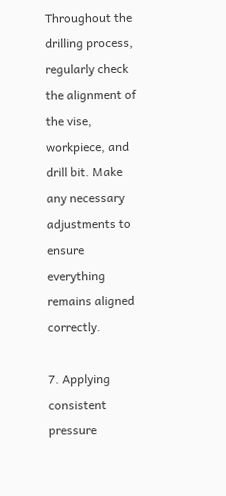Throughout the drilling process, regularly check the alignment of the vise, workpiece, and drill bit. Make any necessary adjustments to ensure everything remains aligned correctly.

7. Applying consistent pressure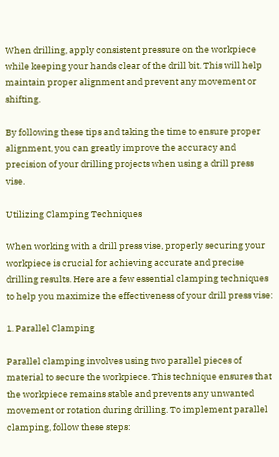When drilling, apply consistent pressure on the workpiece while keeping your hands clear of the drill bit. This will help maintain proper alignment and prevent any movement or shifting.

By following these tips and taking the time to ensure proper alignment, you can greatly improve the accuracy and precision of your drilling projects when using a drill press vise.

Utilizing Clamping Techniques

When working with a drill press vise, properly securing your workpiece is crucial for achieving accurate and precise drilling results. Here are a few essential clamping techniques to help you maximize the effectiveness of your drill press vise:

1. Parallel Clamping

Parallel clamping involves using two parallel pieces of material to secure the workpiece. This technique ensures that the workpiece remains stable and prevents any unwanted movement or rotation during drilling. To implement parallel clamping, follow these steps: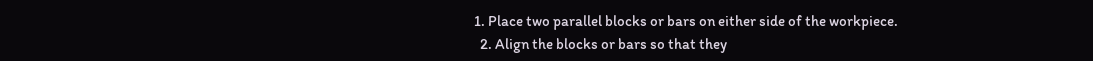1. Place two parallel blocks or bars on either side of the workpiece.
  2. Align the blocks or bars so that they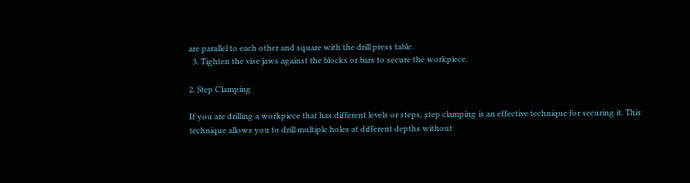are parallel to each other and square with the drill press table.
  3. Tighten the vise jaws against the blocks or bars to secure the workpiece.

2. Step Clamping

If you are drilling a workpiece that has different levels or steps, step clamping is an effective technique for securing it. This technique allows you to drill multiple holes at different depths without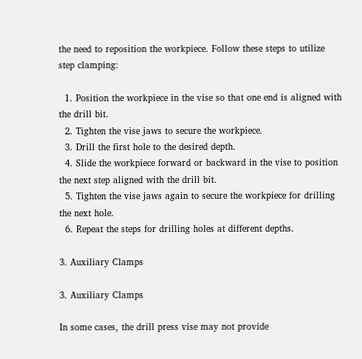the need to reposition the workpiece. Follow these steps to utilize step clamping:

  1. Position the workpiece in the vise so that one end is aligned with the drill bit.
  2. Tighten the vise jaws to secure the workpiece.
  3. Drill the first hole to the desired depth.
  4. Slide the workpiece forward or backward in the vise to position the next step aligned with the drill bit.
  5. Tighten the vise jaws again to secure the workpiece for drilling the next hole.
  6. Repeat the steps for drilling holes at different depths.

3. Auxiliary Clamps

3. Auxiliary Clamps

In some cases, the drill press vise may not provide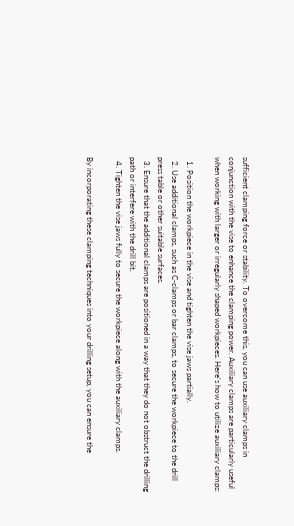sufficient clamping force or stability. To overcome this, you can use auxiliary clamps in conjunction with the vise to enhance the clamping power. Auxiliary clamps are particularly useful when working with larger or irregularly shaped workpieces. Here’s how to utilize auxiliary clamps:

  1. Position the workpiece in the vise and tighten the vise jaws partially.
  2. Use additional clamps, such as C-clamps or bar clamps, to secure the workpiece to the drill press table or other suitable surfaces.
  3. Ensure that the additional clamps are positioned in a way that they do not obstruct the drilling path or interfere with the drill bit.
  4. Tighten the vise jaws fully to secure the workpiece along with the auxiliary clamps.

By incorporating these clamping techniques into your drilling setup, you can ensure the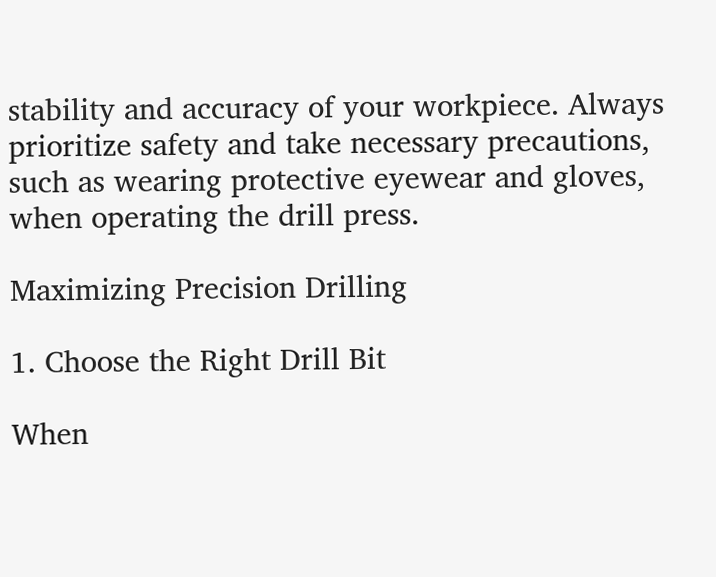stability and accuracy of your workpiece. Always prioritize safety and take necessary precautions, such as wearing protective eyewear and gloves, when operating the drill press.

Maximizing Precision Drilling

1. Choose the Right Drill Bit

When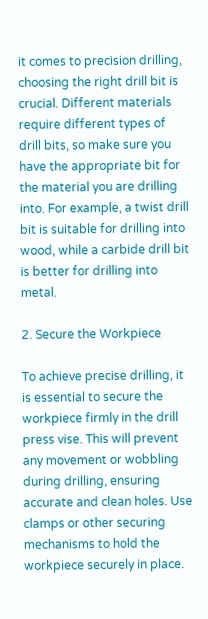it comes to precision drilling, choosing the right drill bit is crucial. Different materials require different types of drill bits, so make sure you have the appropriate bit for the material you are drilling into. For example, a twist drill bit is suitable for drilling into wood, while a carbide drill bit is better for drilling into metal.

2. Secure the Workpiece

To achieve precise drilling, it is essential to secure the workpiece firmly in the drill press vise. This will prevent any movement or wobbling during drilling, ensuring accurate and clean holes. Use clamps or other securing mechanisms to hold the workpiece securely in place.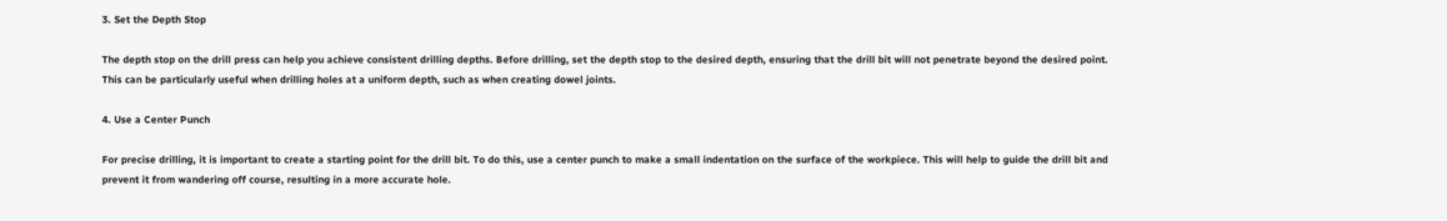3. Set the Depth Stop

The depth stop on the drill press can help you achieve consistent drilling depths. Before drilling, set the depth stop to the desired depth, ensuring that the drill bit will not penetrate beyond the desired point. This can be particularly useful when drilling holes at a uniform depth, such as when creating dowel joints.

4. Use a Center Punch

For precise drilling, it is important to create a starting point for the drill bit. To do this, use a center punch to make a small indentation on the surface of the workpiece. This will help to guide the drill bit and prevent it from wandering off course, resulting in a more accurate hole.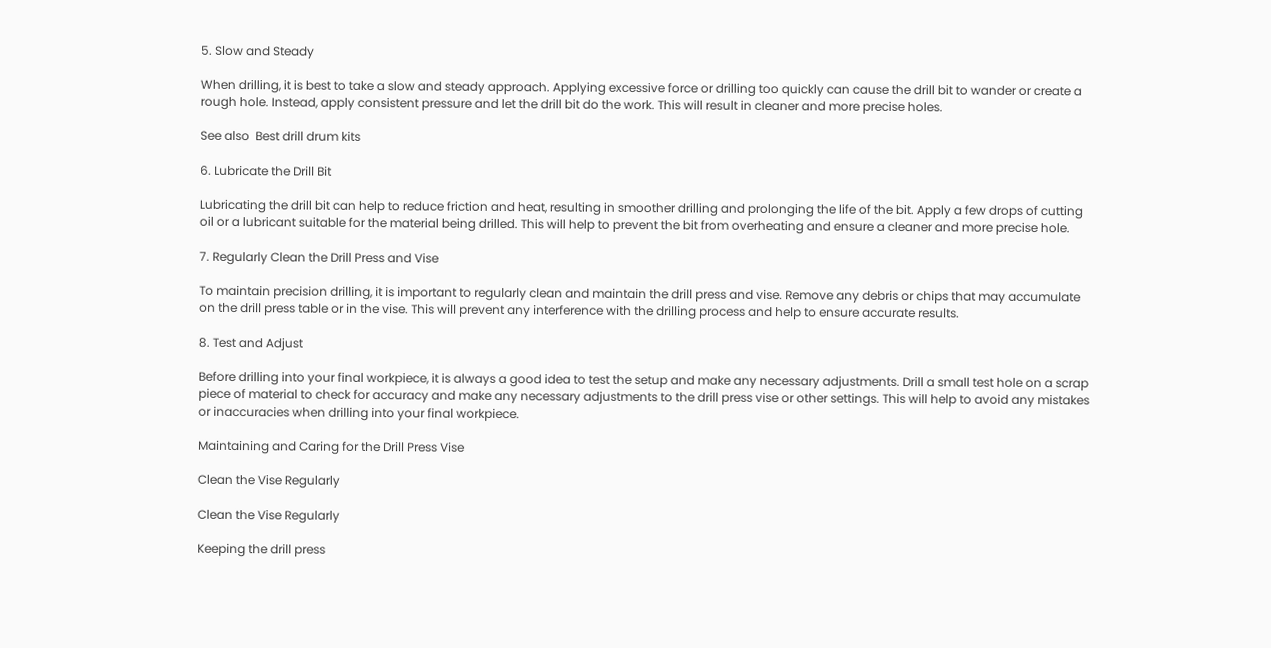5. Slow and Steady

When drilling, it is best to take a slow and steady approach. Applying excessive force or drilling too quickly can cause the drill bit to wander or create a rough hole. Instead, apply consistent pressure and let the drill bit do the work. This will result in cleaner and more precise holes.

See also  Best drill drum kits

6. Lubricate the Drill Bit

Lubricating the drill bit can help to reduce friction and heat, resulting in smoother drilling and prolonging the life of the bit. Apply a few drops of cutting oil or a lubricant suitable for the material being drilled. This will help to prevent the bit from overheating and ensure a cleaner and more precise hole.

7. Regularly Clean the Drill Press and Vise

To maintain precision drilling, it is important to regularly clean and maintain the drill press and vise. Remove any debris or chips that may accumulate on the drill press table or in the vise. This will prevent any interference with the drilling process and help to ensure accurate results.

8. Test and Adjust

Before drilling into your final workpiece, it is always a good idea to test the setup and make any necessary adjustments. Drill a small test hole on a scrap piece of material to check for accuracy and make any necessary adjustments to the drill press vise or other settings. This will help to avoid any mistakes or inaccuracies when drilling into your final workpiece.

Maintaining and Caring for the Drill Press Vise

Clean the Vise Regularly

Clean the Vise Regularly

Keeping the drill press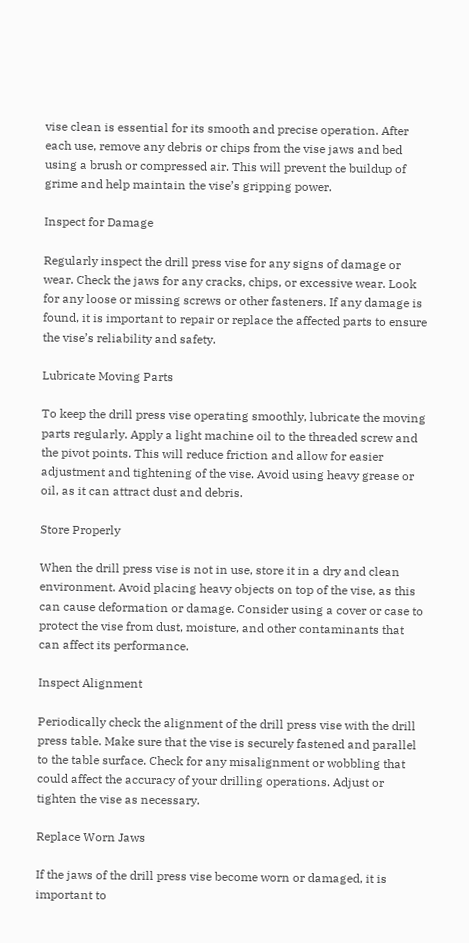vise clean is essential for its smooth and precise operation. After each use, remove any debris or chips from the vise jaws and bed using a brush or compressed air. This will prevent the buildup of grime and help maintain the vise’s gripping power.

Inspect for Damage

Regularly inspect the drill press vise for any signs of damage or wear. Check the jaws for any cracks, chips, or excessive wear. Look for any loose or missing screws or other fasteners. If any damage is found, it is important to repair or replace the affected parts to ensure the vise’s reliability and safety.

Lubricate Moving Parts

To keep the drill press vise operating smoothly, lubricate the moving parts regularly. Apply a light machine oil to the threaded screw and the pivot points. This will reduce friction and allow for easier adjustment and tightening of the vise. Avoid using heavy grease or oil, as it can attract dust and debris.

Store Properly

When the drill press vise is not in use, store it in a dry and clean environment. Avoid placing heavy objects on top of the vise, as this can cause deformation or damage. Consider using a cover or case to protect the vise from dust, moisture, and other contaminants that can affect its performance.

Inspect Alignment

Periodically check the alignment of the drill press vise with the drill press table. Make sure that the vise is securely fastened and parallel to the table surface. Check for any misalignment or wobbling that could affect the accuracy of your drilling operations. Adjust or tighten the vise as necessary.

Replace Worn Jaws

If the jaws of the drill press vise become worn or damaged, it is important to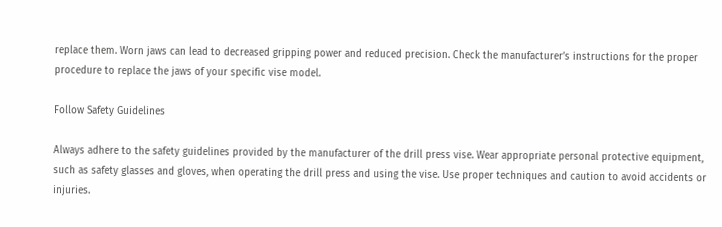replace them. Worn jaws can lead to decreased gripping power and reduced precision. Check the manufacturer’s instructions for the proper procedure to replace the jaws of your specific vise model.

Follow Safety Guidelines

Always adhere to the safety guidelines provided by the manufacturer of the drill press vise. Wear appropriate personal protective equipment, such as safety glasses and gloves, when operating the drill press and using the vise. Use proper techniques and caution to avoid accidents or injuries.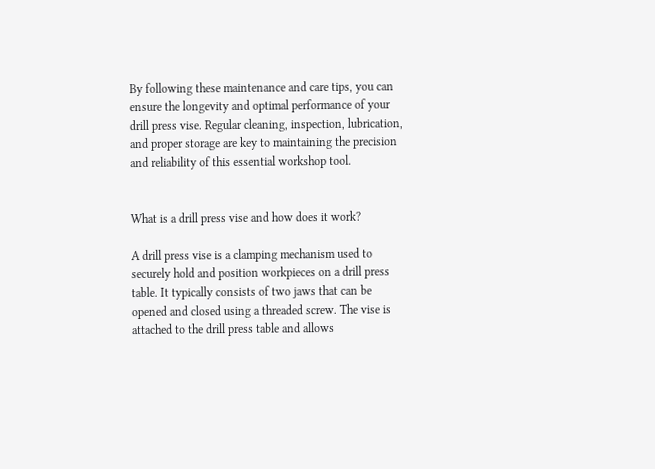By following these maintenance and care tips, you can ensure the longevity and optimal performance of your drill press vise. Regular cleaning, inspection, lubrication, and proper storage are key to maintaining the precision and reliability of this essential workshop tool.


What is a drill press vise and how does it work?

A drill press vise is a clamping mechanism used to securely hold and position workpieces on a drill press table. It typically consists of two jaws that can be opened and closed using a threaded screw. The vise is attached to the drill press table and allows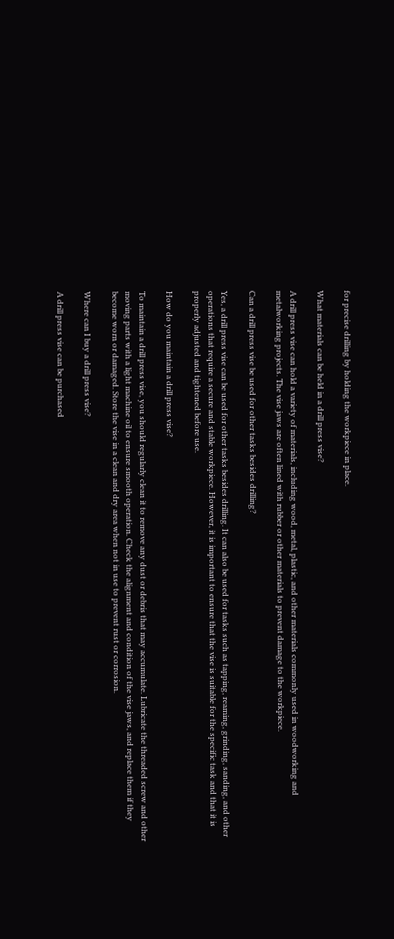for precise drilling by holding the workpiece in place.

What materials can be held in a drill press vise?

A drill press vise can hold a variety of materials, including wood, metal, plastic, and other materials commonly used in woodworking and metalworking projects. The vise jaws are often lined with rubber or other materials to prevent damage to the workpiece.

Can a drill press vise be used for other tasks besides drilling?

Yes, a drill press vise can be used for other tasks besides drilling. It can also be used for tasks such as tapping, reaming, grinding, sanding, and other operations that require a secure and stable workpiece. However, it is important to ensure that the vise is suitable for the specific task and that it is properly adjusted and tightened before use.

How do you maintain a drill press vise?

To maintain a drill press vise, you should regularly clean it to remove any dust or debris that may accumulate. Lubricate the threaded screw and other moving parts with a light machine oil to ensure smooth operation. Check the alignment and condition of the vise jaws, and replace them if they become worn or damaged. Store the vise in a clean and dry area when not in use to prevent rust or corrosion.

Where can I buy a drill press vise?

A drill press vise can be purchased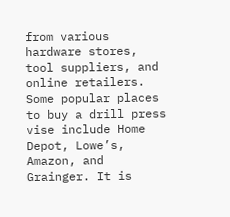from various hardware stores, tool suppliers, and online retailers. Some popular places to buy a drill press vise include Home Depot, Lowe’s, Amazon, and Grainger. It is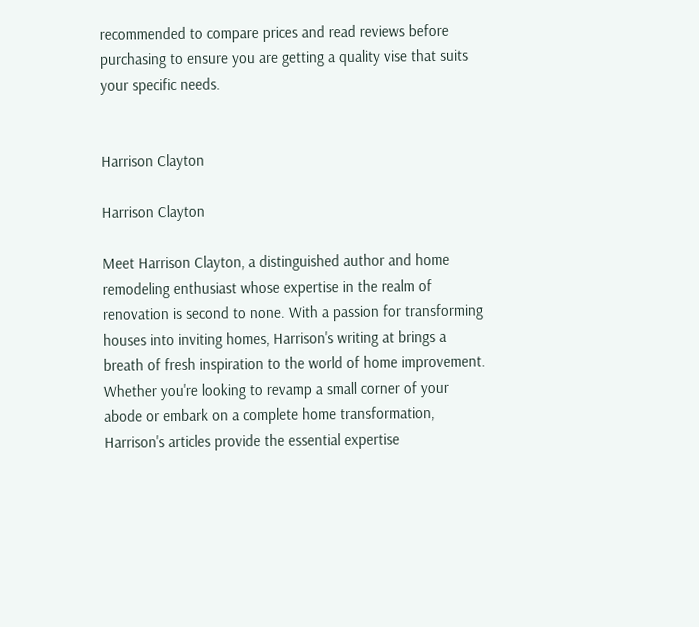recommended to compare prices and read reviews before purchasing to ensure you are getting a quality vise that suits your specific needs.


Harrison Clayton

Harrison Clayton

Meet Harrison Clayton, a distinguished author and home remodeling enthusiast whose expertise in the realm of renovation is second to none. With a passion for transforming houses into inviting homes, Harrison's writing at brings a breath of fresh inspiration to the world of home improvement. Whether you're looking to revamp a small corner of your abode or embark on a complete home transformation, Harrison's articles provide the essential expertise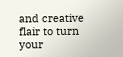and creative flair to turn your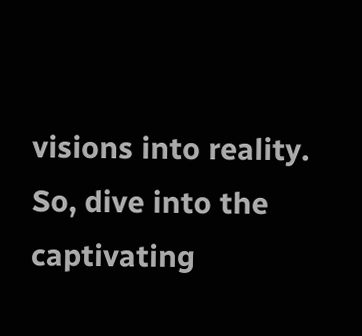visions into reality. So, dive into the captivating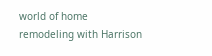world of home remodeling with Harrison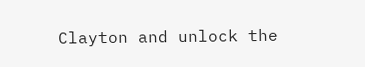Clayton and unlock the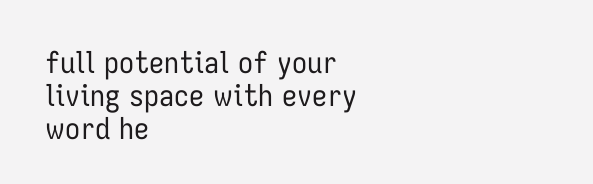full potential of your living space with every word he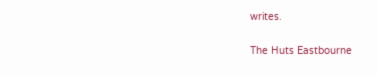writes.

The Huts Eastbourne